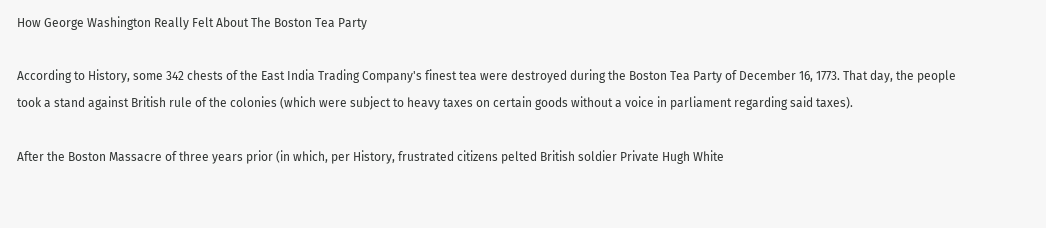How George Washington Really Felt About The Boston Tea Party

According to History, some 342 chests of the East India Trading Company's finest tea were destroyed during the Boston Tea Party of December 16, 1773. That day, the people took a stand against British rule of the colonies (which were subject to heavy taxes on certain goods without a voice in parliament regarding said taxes).

After the Boston Massacre of three years prior (in which, per History, frustrated citizens pelted British soldier Private Hugh White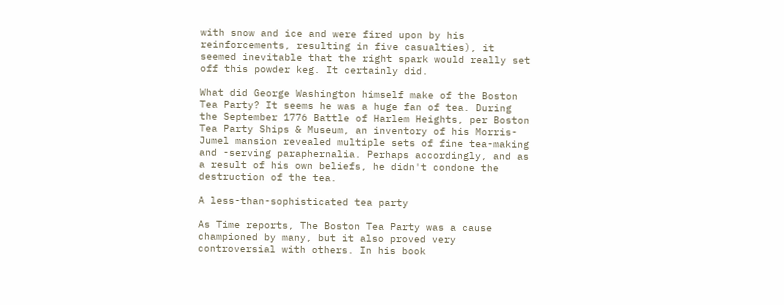with snow and ice and were fired upon by his reinforcements, resulting in five casualties), it seemed inevitable that the right spark would really set off this powder keg. It certainly did.

What did George Washington himself make of the Boston Tea Party? It seems he was a huge fan of tea. During the September 1776 Battle of Harlem Heights, per Boston Tea Party Ships & Museum, an inventory of his Morris-Jumel mansion revealed multiple sets of fine tea-making and -serving paraphernalia. Perhaps accordingly, and as a result of his own beliefs, he didn't condone the destruction of the tea.

A less-than-sophisticated tea party

As Time reports, The Boston Tea Party was a cause championed by many, but it also proved very controversial with others. In his book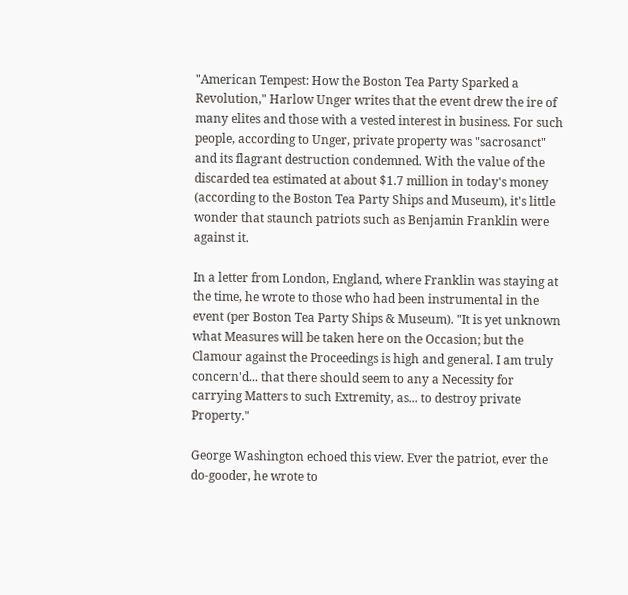"American Tempest: How the Boston Tea Party Sparked a Revolution," Harlow Unger writes that the event drew the ire of many elites and those with a vested interest in business. For such people, according to Unger, private property was "sacrosanct" and its flagrant destruction condemned. With the value of the discarded tea estimated at about $1.7 million in today's money (according to the Boston Tea Party Ships and Museum), it's little wonder that staunch patriots such as Benjamin Franklin were against it.

In a letter from London, England, where Franklin was staying at the time, he wrote to those who had been instrumental in the event (per Boston Tea Party Ships & Museum). "It is yet unknown what Measures will be taken here on the Occasion; but the Clamour against the Proceedings is high and general. I am truly concern'd... that there should seem to any a Necessity for carrying Matters to such Extremity, as... to destroy private Property."

George Washington echoed this view. Ever the patriot, ever the do-gooder, he wrote to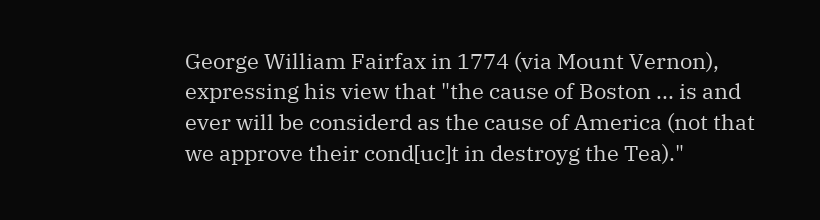George William Fairfax in 1774 (via Mount Vernon), expressing his view that "the cause of Boston ... is and ever will be considerd as the cause of America (not that we approve their cond[uc]t in destroyg the Tea)."